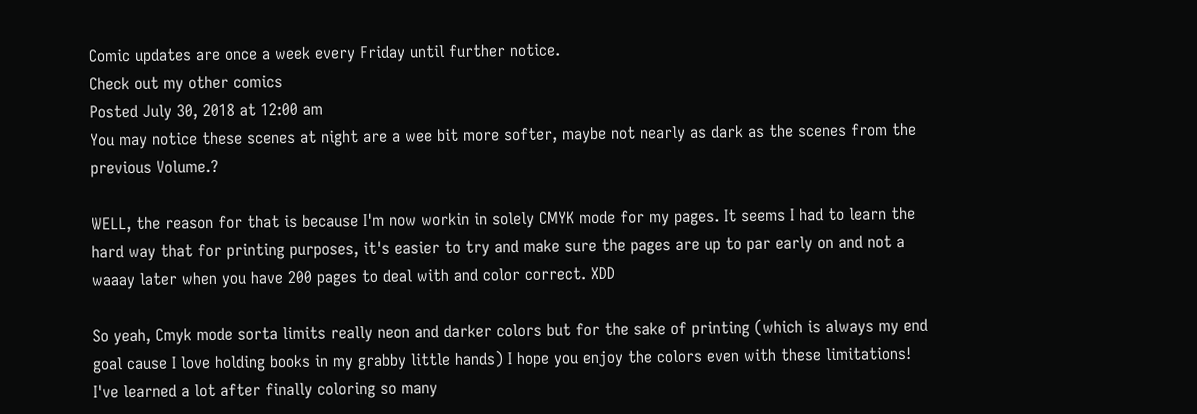Comic updates are once a week every Friday until further notice.
Check out my other comics
Posted July 30, 2018 at 12:00 am
You may notice these scenes at night are a wee bit more softer, maybe not nearly as dark as the scenes from the previous Volume.?

WELL, the reason for that is because I'm now workin in solely CMYK mode for my pages. It seems I had to learn the hard way that for printing purposes, it's easier to try and make sure the pages are up to par early on and not a waaay later when you have 200 pages to deal with and color correct. XDD

So yeah, Cmyk mode sorta limits really neon and darker colors but for the sake of printing (which is always my end goal cause I love holding books in my grabby little hands) I hope you enjoy the colors even with these limitations! I've learned a lot after finally coloring so many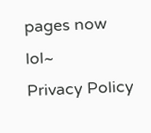pages now lol~
Privacy Policy